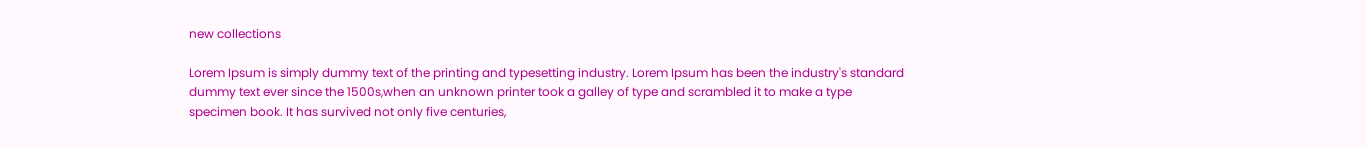new collections

Lorem Ipsum is simply dummy text of the printing and typesetting industry. Lorem Ipsum has been the industry's standard dummy text ever since the 1500s,when an unknown printer took a galley of type and scrambled it to make a type specimen book. It has survived not only five centuries,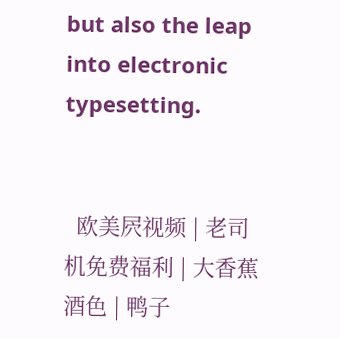but also the leap into electronic typesetting.


  欧美屄视频 | 老司机免费福利 | 大香蕉酒色 | 鸭子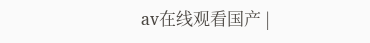av在线观看国产 |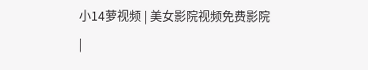小14萝视频 | 美女影院视频免费影院 |